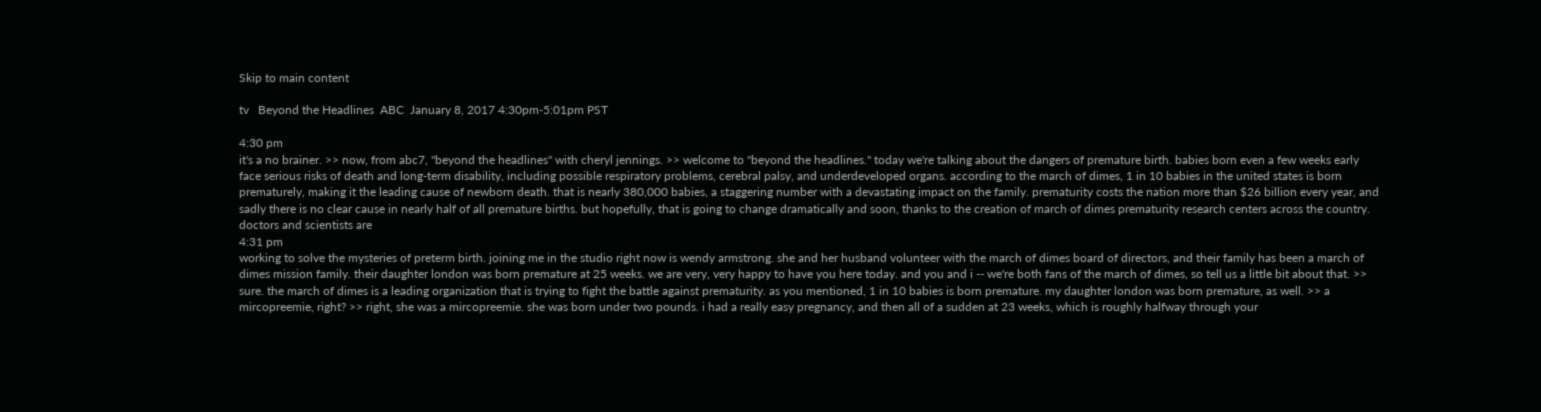Skip to main content

tv   Beyond the Headlines  ABC  January 8, 2017 4:30pm-5:01pm PST

4:30 pm
it's a no brainer. >> now, from abc7, "beyond the headlines" with cheryl jennings. >> welcome to "beyond the headlines." today we're talking about the dangers of premature birth. babies born even a few weeks early face serious risks of death and long-term disability, including possible respiratory problems, cerebral palsy, and underdeveloped organs. according to the march of dimes, 1 in 10 babies in the united states is born prematurely, making it the leading cause of newborn death. that is nearly 380,000 babies, a staggering number with a devastating impact on the family. prematurity costs the nation more than $26 billion every year, and sadly there is no clear cause in nearly half of all premature births. but hopefully, that is going to change dramatically and soon, thanks to the creation of march of dimes prematurity research centers across the country. doctors and scientists are
4:31 pm
working to solve the mysteries of preterm birth. joining me in the studio right now is wendy armstrong. she and her husband volunteer with the march of dimes board of directors, and their family has been a march of dimes mission family. their daughter london was born premature at 25 weeks. we are very, very happy to have you here today. and you and i -- we're both fans of the march of dimes, so tell us a little bit about that. >> sure. the march of dimes is a leading organization that is trying to fight the battle against prematurity. as you mentioned, 1 in 10 babies is born premature. my daughter london was born premature, as well. >> a mircopreemie, right? >> right, she was a mircopreemie. she was born under two pounds. i had a really easy pregnancy, and then all of a sudden at 23 weeks, which is roughly halfway through your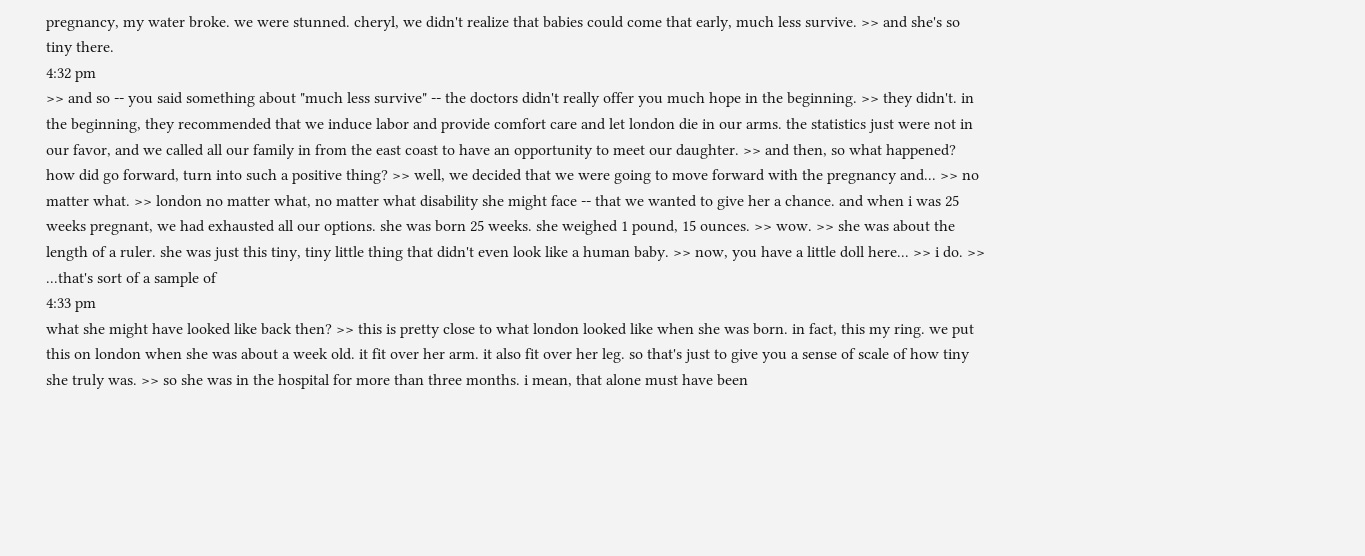pregnancy, my water broke. we were stunned. cheryl, we didn't realize that babies could come that early, much less survive. >> and she's so tiny there.
4:32 pm
>> and so -- you said something about "much less survive" -- the doctors didn't really offer you much hope in the beginning. >> they didn't. in the beginning, they recommended that we induce labor and provide comfort care and let london die in our arms. the statistics just were not in our favor, and we called all our family in from the east coast to have an opportunity to meet our daughter. >> and then, so what happened? how did go forward, turn into such a positive thing? >> well, we decided that we were going to move forward with the pregnancy and... >> no matter what. >> london no matter what, no matter what disability she might face -- that we wanted to give her a chance. and when i was 25 weeks pregnant, we had exhausted all our options. she was born 25 weeks. she weighed 1 pound, 15 ounces. >> wow. >> she was about the length of a ruler. she was just this tiny, tiny little thing that didn't even look like a human baby. >> now, you have a little doll here... >> i do. >> ...that's sort of a sample of
4:33 pm
what she might have looked like back then? >> this is pretty close to what london looked like when she was born. in fact, this my ring. we put this on london when she was about a week old. it fit over her arm. it also fit over her leg. so that's just to give you a sense of scale of how tiny she truly was. >> so she was in the hospital for more than three months. i mean, that alone must have been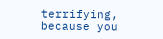terrifying, because you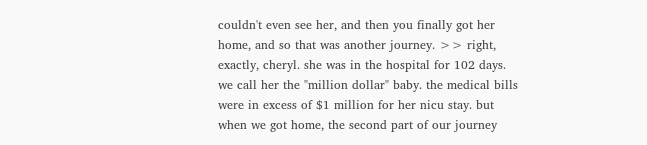couldn't even see her, and then you finally got her home, and so that was another journey. >> right, exactly, cheryl. she was in the hospital for 102 days. we call her the "million dollar" baby. the medical bills were in excess of $1 million for her nicu stay. but when we got home, the second part of our journey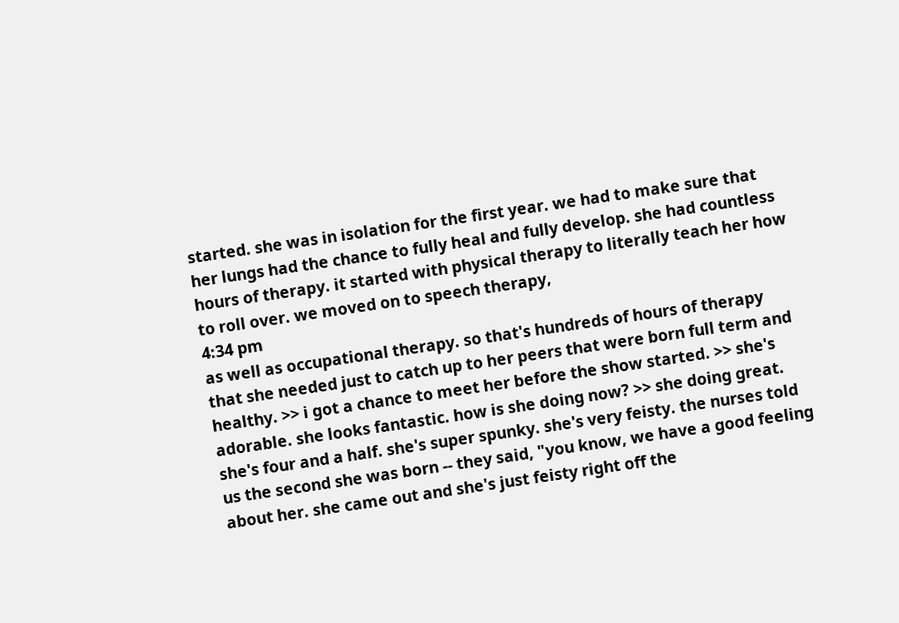started. she was in isolation for the first year. we had to make sure that her lungs had the chance to fully heal and fully develop. she had countless hours of therapy. it started with physical therapy to literally teach her how to roll over. we moved on to speech therapy,
4:34 pm
as well as occupational therapy. so that's hundreds of hours of therapy that she needed just to catch up to her peers that were born full term and healthy. >> i got a chance to meet her before the show started. >> she's adorable. she looks fantastic. how is she doing now? >> she doing great. she's four and a half. she's super spunky. she's very feisty. the nurses told us the second she was born -- they said, "you know, we have a good feeling about her. she came out and she's just feisty right off the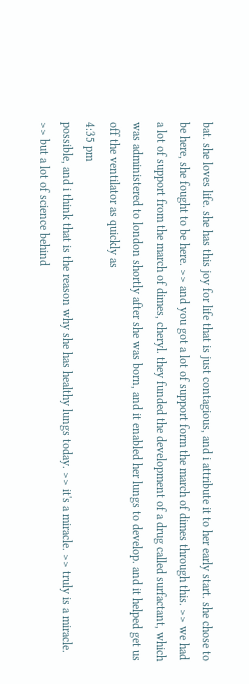bat. she loves life. she has this joy for life that is just contagious, and i attribute it to her early start. she chose to be here, she fought to be here. >> and you got a lot of support form the march of dimes through this. >> we had a lot of support from the march of dimes, cheryl. they funded the development of a drug called surfactant, which was administered to london shortly after she was born, and it enabled her lungs to develop. and it helped get us off the ventilator as quickly as
4:35 pm
possible, and i think that is the reason why she has healthy lungs today. >> it's a miracle. >> truly is a miracle. >> but a lot of science behind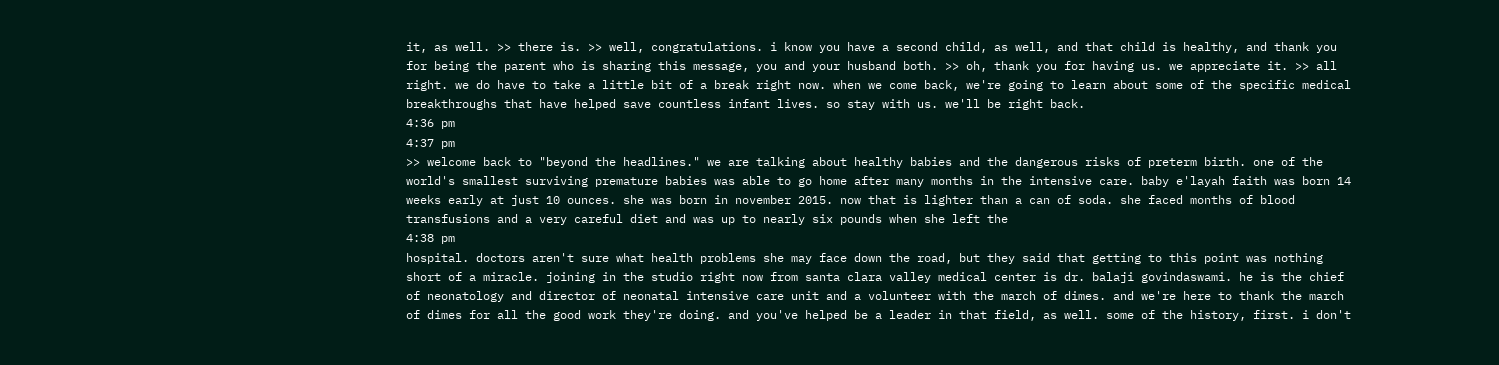it, as well. >> there is. >> well, congratulations. i know you have a second child, as well, and that child is healthy, and thank you for being the parent who is sharing this message, you and your husband both. >> oh, thank you for having us. we appreciate it. >> all right. we do have to take a little bit of a break right now. when we come back, we're going to learn about some of the specific medical breakthroughs that have helped save countless infant lives. so stay with us. we'll be right back.
4:36 pm
4:37 pm
>> welcome back to "beyond the headlines." we are talking about healthy babies and the dangerous risks of preterm birth. one of the world's smallest surviving premature babies was able to go home after many months in the intensive care. baby e'layah faith was born 14 weeks early at just 10 ounces. she was born in november 2015. now that is lighter than a can of soda. she faced months of blood transfusions and a very careful diet and was up to nearly six pounds when she left the
4:38 pm
hospital. doctors aren't sure what health problems she may face down the road, but they said that getting to this point was nothing short of a miracle. joining in the studio right now from santa clara valley medical center is dr. balaji govindaswami. he is the chief of neonatology and director of neonatal intensive care unit and a volunteer with the march of dimes. and we're here to thank the march of dimes for all the good work they're doing. and you've helped be a leader in that field, as well. some of the history, first. i don't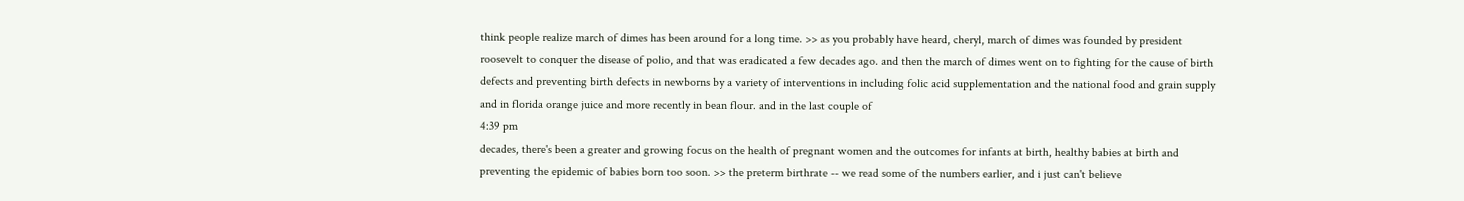think people realize march of dimes has been around for a long time. >> as you probably have heard, cheryl, march of dimes was founded by president roosevelt to conquer the disease of polio, and that was eradicated a few decades ago. and then the march of dimes went on to fighting for the cause of birth defects and preventing birth defects in newborns by a variety of interventions in including folic acid supplementation and the national food and grain supply and in florida orange juice and more recently in bean flour. and in the last couple of
4:39 pm
decades, there's been a greater and growing focus on the health of pregnant women and the outcomes for infants at birth, healthy babies at birth and preventing the epidemic of babies born too soon. >> the preterm birthrate -- we read some of the numbers earlier, and i just can't believe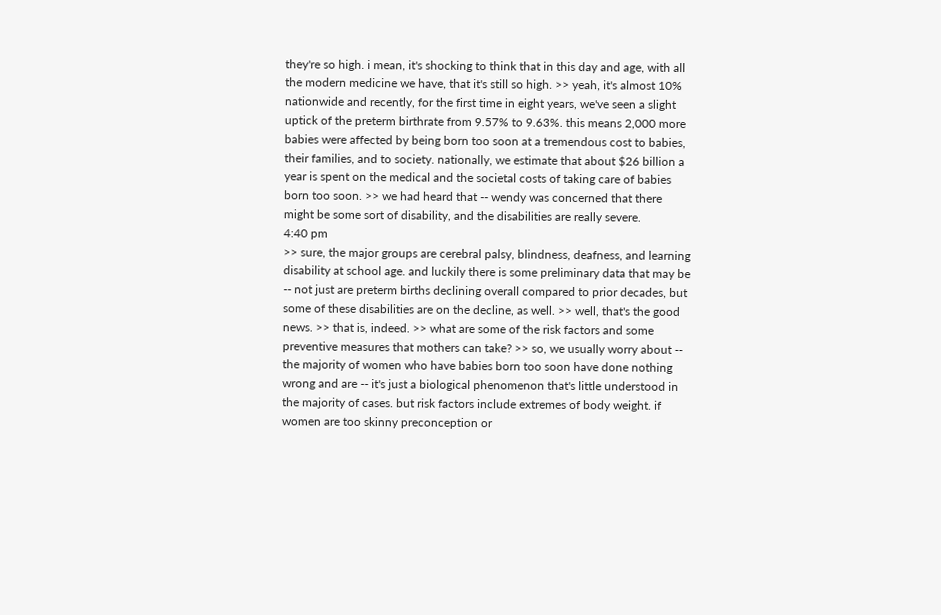they're so high. i mean, it's shocking to think that in this day and age, with all the modern medicine we have, that it's still so high. >> yeah, it's almost 10% nationwide and recently, for the first time in eight years, we've seen a slight uptick of the preterm birthrate from 9.57% to 9.63%. this means 2,000 more babies were affected by being born too soon at a tremendous cost to babies, their families, and to society. nationally, we estimate that about $26 billion a year is spent on the medical and the societal costs of taking care of babies born too soon. >> we had heard that -- wendy was concerned that there might be some sort of disability, and the disabilities are really severe.
4:40 pm
>> sure, the major groups are cerebral palsy, blindness, deafness, and learning disability at school age. and luckily there is some preliminary data that may be -- not just are preterm births declining overall compared to prior decades, but some of these disabilities are on the decline, as well. >> well, that's the good news. >> that is, indeed. >> what are some of the risk factors and some preventive measures that mothers can take? >> so, we usually worry about -- the majority of women who have babies born too soon have done nothing wrong and are -- it's just a biological phenomenon that's little understood in the majority of cases. but risk factors include extremes of body weight. if women are too skinny preconception or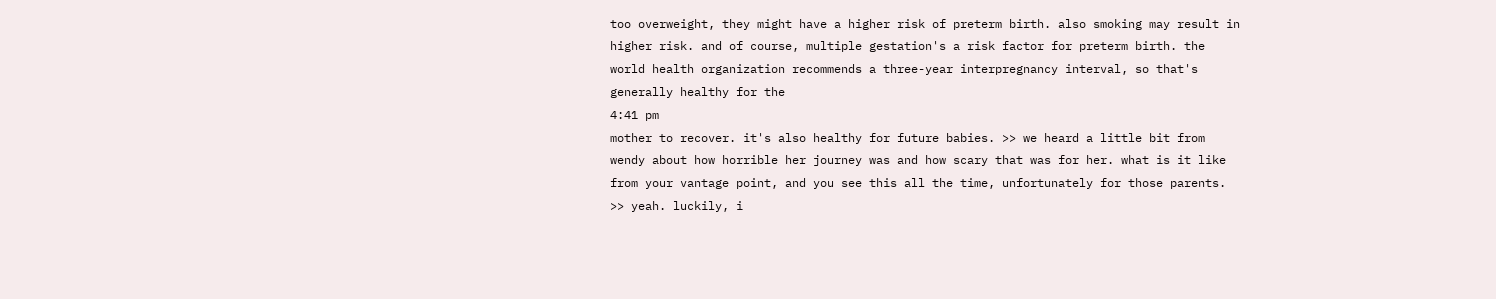too overweight, they might have a higher risk of preterm birth. also smoking may result in higher risk. and of course, multiple gestation's a risk factor for preterm birth. the world health organization recommends a three-year interpregnancy interval, so that's generally healthy for the
4:41 pm
mother to recover. it's also healthy for future babies. >> we heard a little bit from wendy about how horrible her journey was and how scary that was for her. what is it like from your vantage point, and you see this all the time, unfortunately for those parents. >> yeah. luckily, i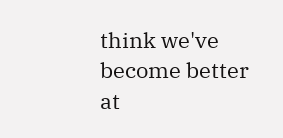think we've become better at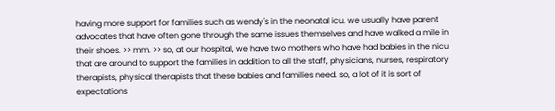having more support for families such as wendy's in the neonatal icu. we usually have parent advocates that have often gone through the same issues themselves and have walked a mile in their shoes. >> mm. >> so, at our hospital, we have two mothers who have had babies in the nicu that are around to support the families in addition to all the staff, physicians, nurses, respiratory therapists, physical therapists that these babies and families need. so, a lot of it is sort of expectations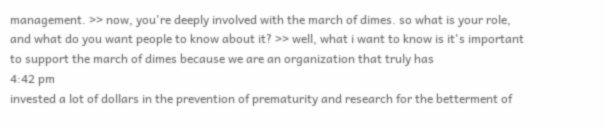management. >> now, you're deeply involved with the march of dimes. so what is your role, and what do you want people to know about it? >> well, what i want to know is it's important to support the march of dimes because we are an organization that truly has
4:42 pm
invested a lot of dollars in the prevention of prematurity and research for the betterment of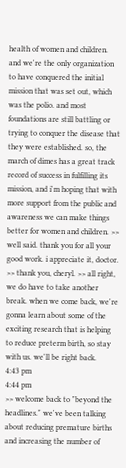health of women and children. and we're the only organization to have conquered the initial mission that was set out, which was the polio. and most foundations are still battling or trying to conquer the disease that they were established. so, the march of dimes has a great track record of success in fulfilling its mission, and i'm hoping that with more support from the public and awareness we can make things better for women and children. >> well said. thank you for all your good work. i appreciate it, doctor. >> thank you, cheryl. >> all right, we do have to take another break. when we come back, we're gonna learn about some of the exciting research that is helping to reduce preterm birth, so stay with us. we'll be right back.
4:43 pm
4:44 pm
>> welcome back to "beyond the headlines." we've been talking about reducing premature births and increasing the number of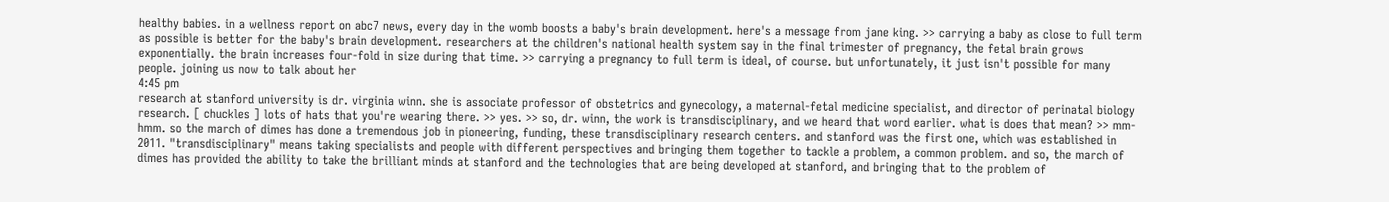healthy babies. in a wellness report on abc7 news, every day in the womb boosts a baby's brain development. here's a message from jane king. >> carrying a baby as close to full term as possible is better for the baby's brain development. researchers at the children's national health system say in the final trimester of pregnancy, the fetal brain grows exponentially. the brain increases four-fold in size during that time. >> carrying a pregnancy to full term is ideal, of course. but unfortunately, it just isn't possible for many people. joining us now to talk about her
4:45 pm
research at stanford university is dr. virginia winn. she is associate professor of obstetrics and gynecology, a maternal-fetal medicine specialist, and director of perinatal biology research. [ chuckles ] lots of hats that you're wearing there. >> yes. >> so, dr. winn, the work is transdisciplinary, and we heard that word earlier. what is does that mean? >> mm-hmm. so the march of dimes has done a tremendous job in pioneering, funding, these transdisciplinary research centers. and stanford was the first one, which was established in 2011. "transdisciplinary" means taking specialists and people with different perspectives and bringing them together to tackle a problem, a common problem. and so, the march of dimes has provided the ability to take the brilliant minds at stanford and the technologies that are being developed at stanford, and bringing that to the problem of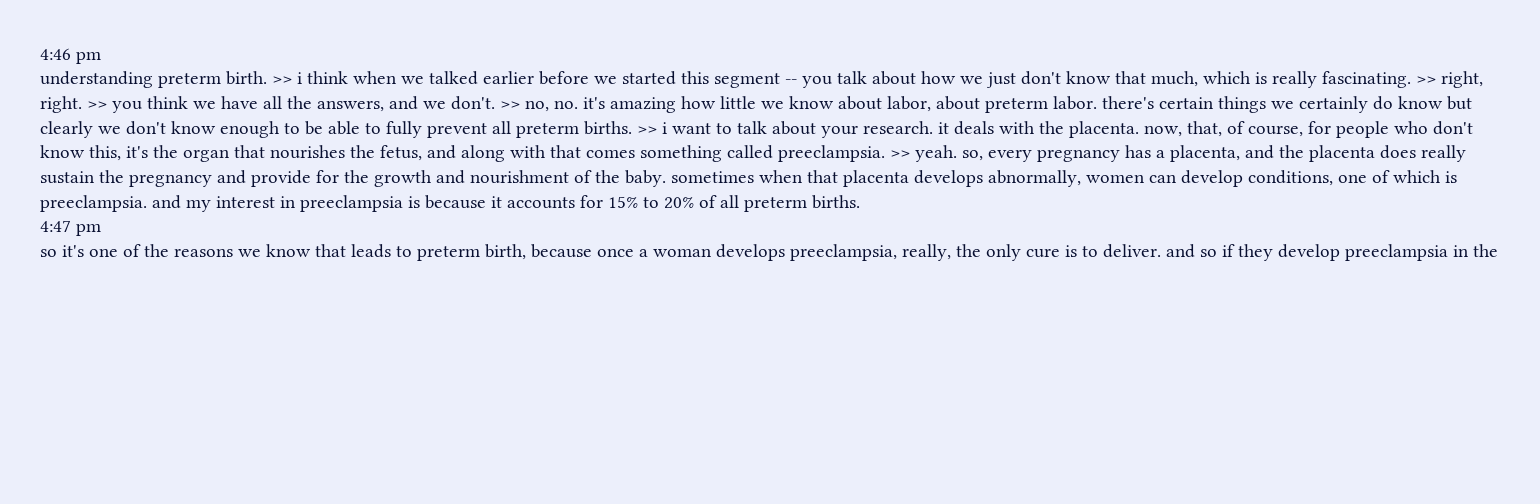4:46 pm
understanding preterm birth. >> i think when we talked earlier before we started this segment -- you talk about how we just don't know that much, which is really fascinating. >> right, right. >> you think we have all the answers, and we don't. >> no, no. it's amazing how little we know about labor, about preterm labor. there's certain things we certainly do know but clearly we don't know enough to be able to fully prevent all preterm births. >> i want to talk about your research. it deals with the placenta. now, that, of course, for people who don't know this, it's the organ that nourishes the fetus, and along with that comes something called preeclampsia. >> yeah. so, every pregnancy has a placenta, and the placenta does really sustain the pregnancy and provide for the growth and nourishment of the baby. sometimes when that placenta develops abnormally, women can develop conditions, one of which is preeclampsia. and my interest in preeclampsia is because it accounts for 15% to 20% of all preterm births.
4:47 pm
so it's one of the reasons we know that leads to preterm birth, because once a woman develops preeclampsia, really, the only cure is to deliver. and so if they develop preeclampsia in the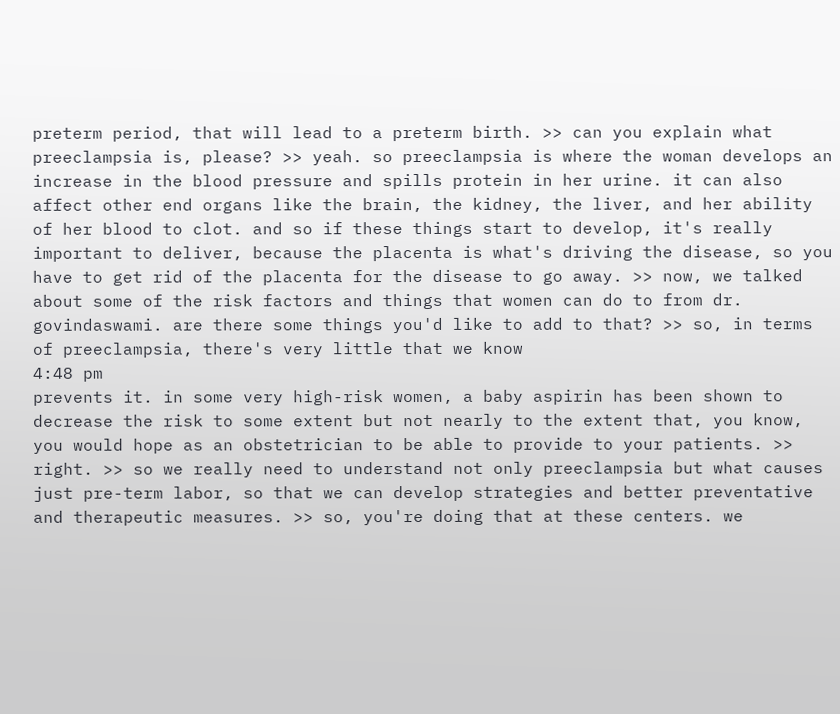preterm period, that will lead to a preterm birth. >> can you explain what preeclampsia is, please? >> yeah. so preeclampsia is where the woman develops an increase in the blood pressure and spills protein in her urine. it can also affect other end organs like the brain, the kidney, the liver, and her ability of her blood to clot. and so if these things start to develop, it's really important to deliver, because the placenta is what's driving the disease, so you have to get rid of the placenta for the disease to go away. >> now, we talked about some of the risk factors and things that women can do to from dr. govindaswami. are there some things you'd like to add to that? >> so, in terms of preeclampsia, there's very little that we know
4:48 pm
prevents it. in some very high-risk women, a baby aspirin has been shown to decrease the risk to some extent but not nearly to the extent that, you know, you would hope as an obstetrician to be able to provide to your patients. >> right. >> so we really need to understand not only preeclampsia but what causes just pre-term labor, so that we can develop strategies and better preventative and therapeutic measures. >> so, you're doing that at these centers. we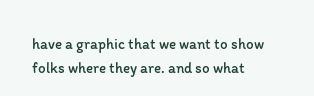have a graphic that we want to show folks where they are. and so what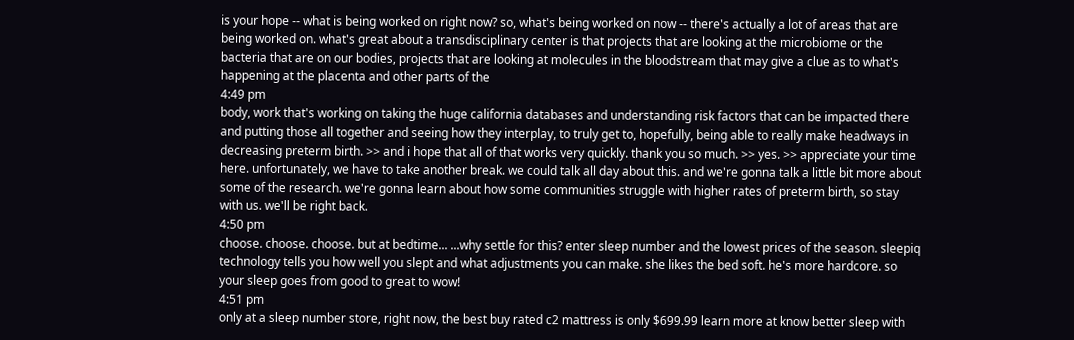is your hope -- what is being worked on right now? so, what's being worked on now -- there's actually a lot of areas that are being worked on. what's great about a transdisciplinary center is that projects that are looking at the microbiome or the bacteria that are on our bodies, projects that are looking at molecules in the bloodstream that may give a clue as to what's happening at the placenta and other parts of the
4:49 pm
body, work that's working on taking the huge california databases and understanding risk factors that can be impacted there and putting those all together and seeing how they interplay, to truly get to, hopefully, being able to really make headways in decreasing preterm birth. >> and i hope that all of that works very quickly. thank you so much. >> yes. >> appreciate your time here. unfortunately, we have to take another break. we could talk all day about this. and we're gonna talk a little bit more about some of the research. we're gonna learn about how some communities struggle with higher rates of preterm birth, so stay with us. we'll be right back.
4:50 pm
choose. choose. choose. but at bedtime... ...why settle for this? enter sleep number and the lowest prices of the season. sleepiq technology tells you how well you slept and what adjustments you can make. she likes the bed soft. he's more hardcore. so your sleep goes from good to great to wow!
4:51 pm
only at a sleep number store, right now, the best buy rated c2 mattress is only $699.99 learn more at know better sleep with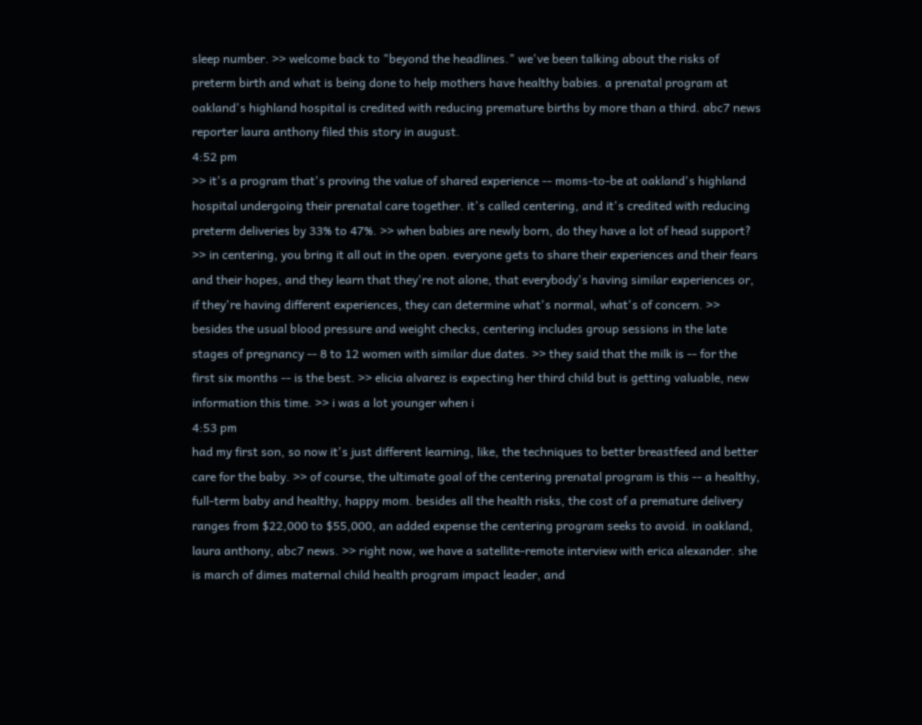sleep number. >> welcome back to "beyond the headlines." we've been talking about the risks of preterm birth and what is being done to help mothers have healthy babies. a prenatal program at oakland's highland hospital is credited with reducing premature births by more than a third. abc7 news reporter laura anthony filed this story in august.
4:52 pm
>> it's a program that's proving the value of shared experience -- moms-to-be at oakland's highland hospital undergoing their prenatal care together. it's called centering, and it's credited with reducing preterm deliveries by 33% to 47%. >> when babies are newly born, do they have a lot of head support? >> in centering, you bring it all out in the open. everyone gets to share their experiences and their fears and their hopes, and they learn that they're not alone, that everybody's having similar experiences or, if they're having different experiences, they can determine what's normal, what's of concern. >> besides the usual blood pressure and weight checks, centering includes group sessions in the late stages of pregnancy -- 8 to 12 women with similar due dates. >> they said that the milk is -- for the first six months -- is the best. >> elicia alvarez is expecting her third child but is getting valuable, new information this time. >> i was a lot younger when i
4:53 pm
had my first son, so now it's just different learning, like, the techniques to better breastfeed and better care for the baby. >> of course, the ultimate goal of the centering prenatal program is this -- a healthy, full-term baby and healthy, happy mom. besides all the health risks, the cost of a premature delivery ranges from $22,000 to $55,000, an added expense the centering program seeks to avoid. in oakland, laura anthony, abc7 news. >> right now, we have a satellite-remote interview with erica alexander. she is march of dimes maternal child health program impact leader, and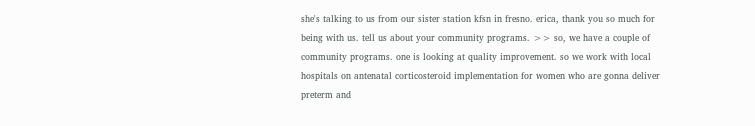she's talking to us from our sister station kfsn in fresno. erica, thank you so much for being with us. tell us about your community programs. >> so, we have a couple of community programs. one is looking at quality improvement. so we work with local hospitals on antenatal corticosteroid implementation for women who are gonna deliver preterm and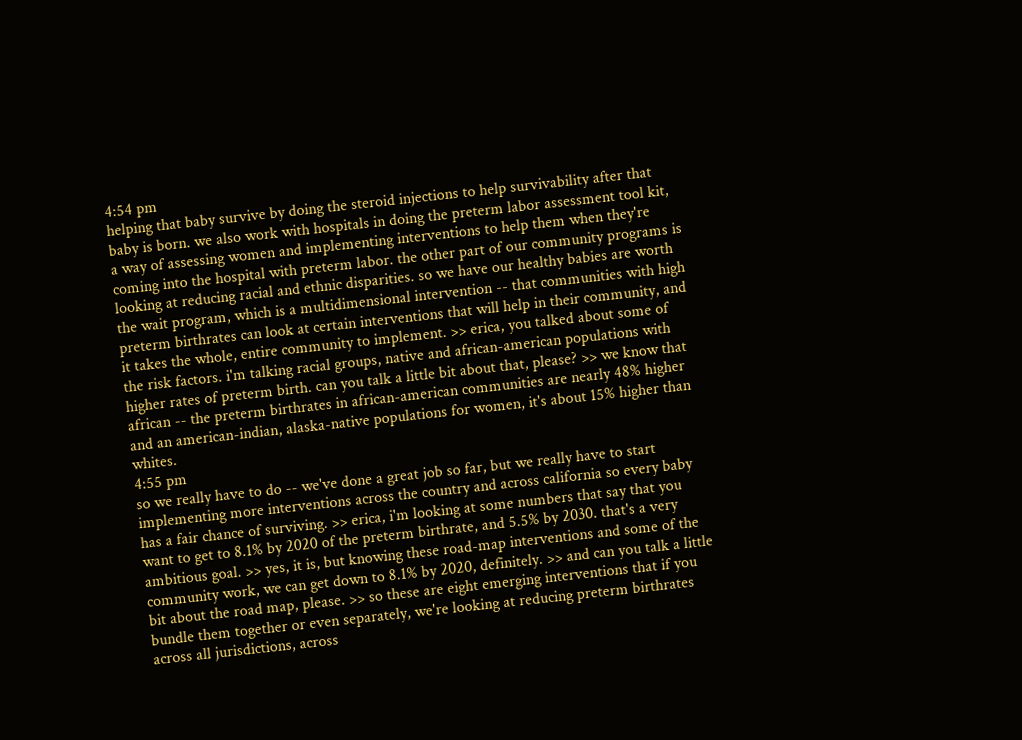4:54 pm
helping that baby survive by doing the steroid injections to help survivability after that baby is born. we also work with hospitals in doing the preterm labor assessment tool kit, a way of assessing women and implementing interventions to help them when they're coming into the hospital with preterm labor. the other part of our community programs is looking at reducing racial and ethnic disparities. so we have our healthy babies are worth the wait program, which is a multidimensional intervention -- that communities with high preterm birthrates can look at certain interventions that will help in their community, and it takes the whole, entire community to implement. >> erica, you talked about some of the risk factors. i'm talking racial groups, native and african-american populations with higher rates of preterm birth. can you talk a little bit about that, please? >> we know that african -- the preterm birthrates in african-american communities are nearly 48% higher and an american-indian, alaska-native populations for women, it's about 15% higher than whites.
4:55 pm
so we really have to do -- we've done a great job so far, but we really have to start implementing more interventions across the country and across california so every baby has a fair chance of surviving. >> erica, i'm looking at some numbers that say that you want to get to 8.1% by 2020 of the preterm birthrate, and 5.5% by 2030. that's a very ambitious goal. >> yes, it is, but knowing these road-map interventions and some of the community work, we can get down to 8.1% by 2020, definitely. >> and can you talk a little bit about the road map, please. >> so these are eight emerging interventions that if you bundle them together or even separately, we're looking at reducing preterm birthrates across all jurisdictions, across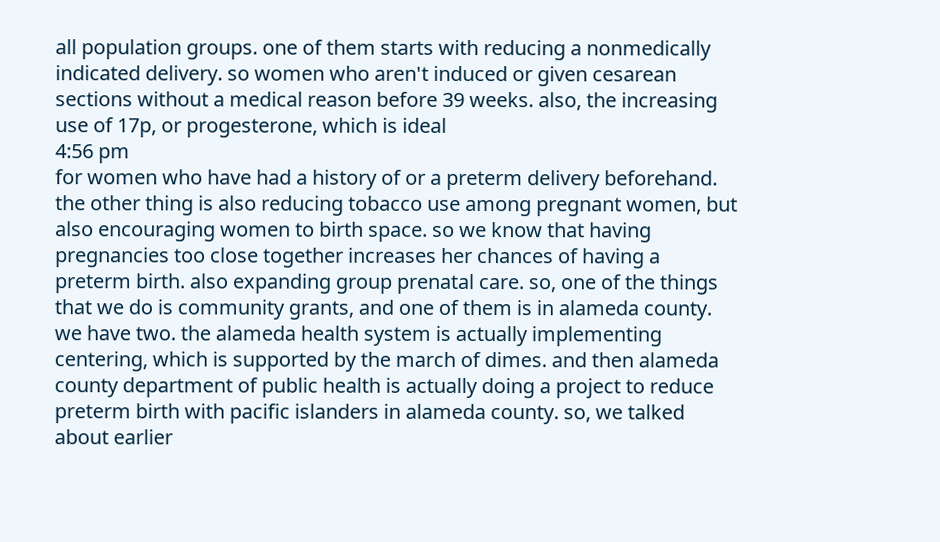all population groups. one of them starts with reducing a nonmedically indicated delivery. so women who aren't induced or given cesarean sections without a medical reason before 39 weeks. also, the increasing use of 17p, or progesterone, which is ideal
4:56 pm
for women who have had a history of or a preterm delivery beforehand. the other thing is also reducing tobacco use among pregnant women, but also encouraging women to birth space. so we know that having pregnancies too close together increases her chances of having a preterm birth. also expanding group prenatal care. so, one of the things that we do is community grants, and one of them is in alameda county. we have two. the alameda health system is actually implementing centering, which is supported by the march of dimes. and then alameda county department of public health is actually doing a project to reduce preterm birth with pacific islanders in alameda county. so, we talked about earlier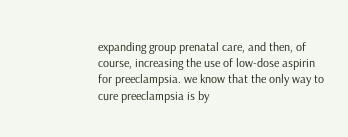expanding group prenatal care, and then, of course, increasing the use of low-dose aspirin for preeclampsia. we know that the only way to cure preeclampsia is by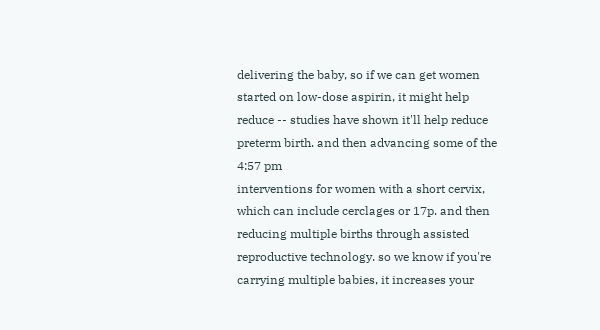delivering the baby, so if we can get women started on low-dose aspirin, it might help reduce -- studies have shown it'll help reduce preterm birth. and then advancing some of the
4:57 pm
interventions for women with a short cervix, which can include cerclages or 17p. and then reducing multiple births through assisted reproductive technology. so we know if you're carrying multiple babies, it increases your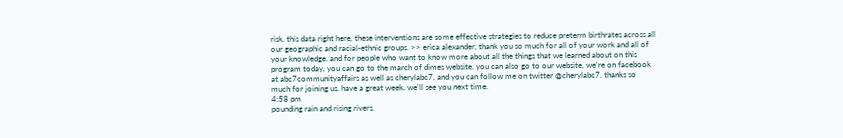risk. this data right here, these interventions are some effective strategies to reduce preterm birthrates across all our geographic and racial-ethnic groups. >> erica alexander, thank you so much for all of your work and all of your knowledge. and for people who want to know more about all the things that we learned about on this program today, you can go to the march of dimes website. you can also go to our website, we're on facebook at abc7communityaffairs as well as cherylabc7, and you can follow me on twitter @cherylabc7. thanks so much for joining us. have a great week. we'll see you next time.
4:58 pm
pounding rain and rising rivers.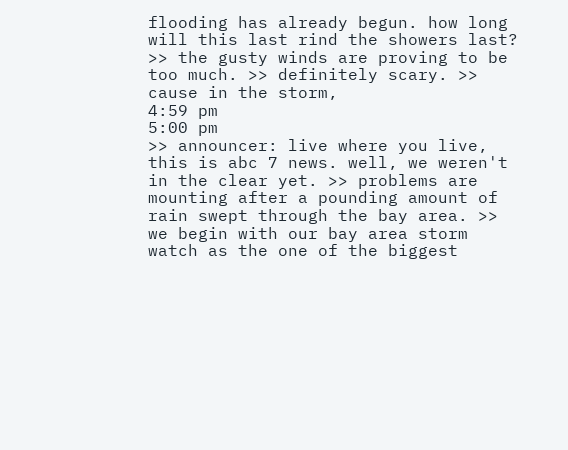flooding has already begun. how long will this last rind the showers last? >> the gusty winds are proving to be too much. >> definitely scary. >> cause in the storm,
4:59 pm
5:00 pm
>> announcer: live where you live, this is abc 7 news. well, we weren't in the clear yet. >> problems are mounting after a pounding amount of rain swept through the bay area. >> we begin with our bay area storm watch as the one of the biggest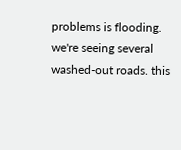problems is flooding. we're seeing several washed-out roads. this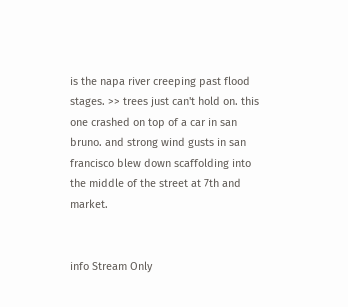is the napa river creeping past flood stages. >> trees just can't hold on. this one crashed on top of a car in san bruno. and strong wind gusts in san francisco blew down scaffolding into the middle of the street at 7th and market.


info Stream Only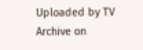Uploaded by TV Archive on